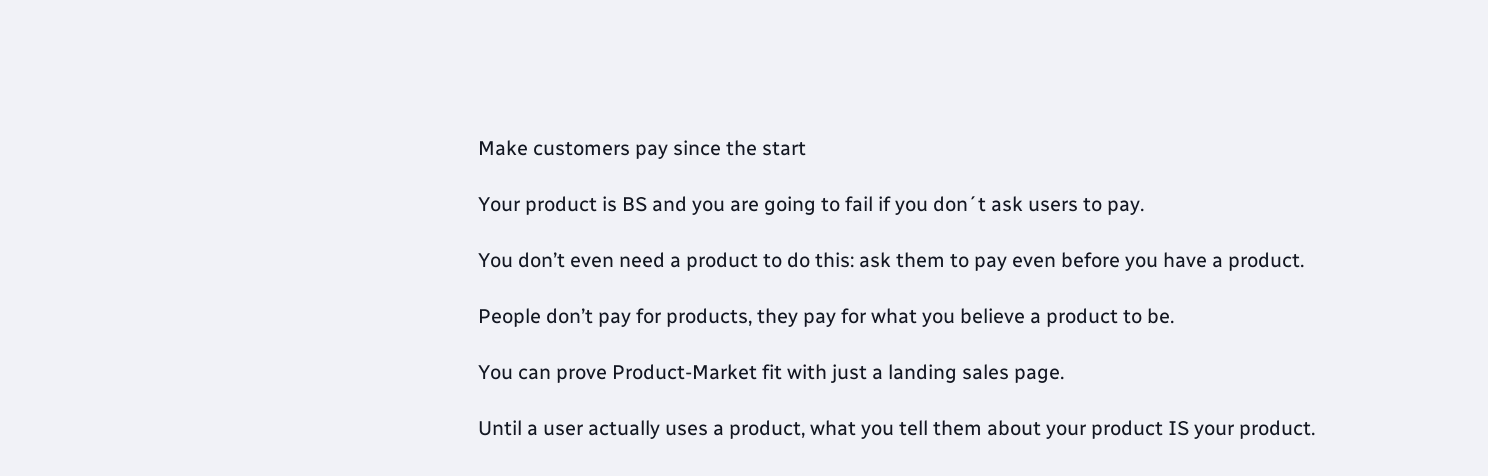Make customers pay since the start

Your product is BS and you are going to fail if you don´t ask users to pay.

You don’t even need a product to do this: ask them to pay even before you have a product.

People don’t pay for products, they pay for what you believe a product to be.

You can prove Product-Market fit with just a landing sales page.

Until a user actually uses a product, what you tell them about your product IS your product.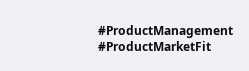#ProductManagement #ProductMarketFit